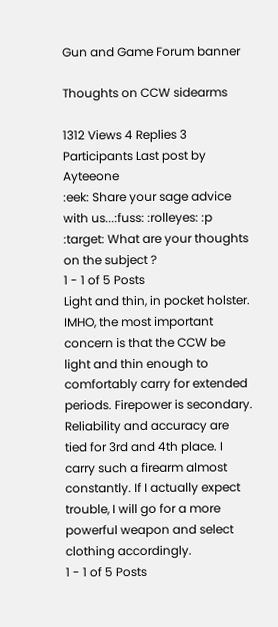Gun and Game Forum banner

Thoughts on CCW sidearms

1312 Views 4 Replies 3 Participants Last post by  Ayteeone
:eek: Share your sage advice with us...:fuss: :rolleyes: :p :target: What are your thoughts on the subject ?
1 - 1 of 5 Posts
Light and thin, in pocket holster. IMHO, the most important concern is that the CCW be light and thin enough to comfortably carry for extended periods. Firepower is secondary. Reliability and accuracy are tied for 3rd and 4th place. I carry such a firearm almost constantly. If I actually expect trouble, I will go for a more powerful weapon and select clothing accordingly.
1 - 1 of 5 Posts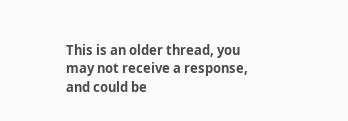This is an older thread, you may not receive a response, and could be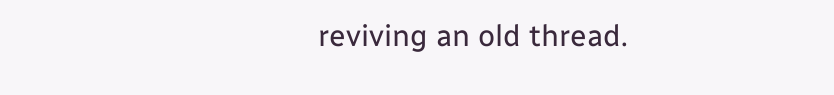reviving an old thread.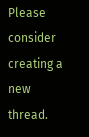Please consider creating a new thread.